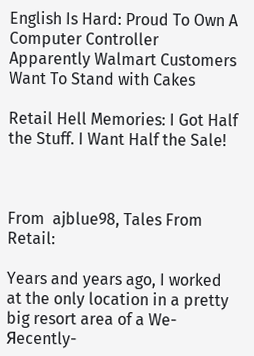English Is Hard: Proud To Own A Computer Controller
Apparently Walmart Customers Want To Stand with Cakes

Retail Hell Memories: I Got Half the Stuff. I Want Half the Sale!



From  ajblue98, Tales From Retail:

Years and years ago, I worked at the only location in a pretty big resort area of a We-Яecently-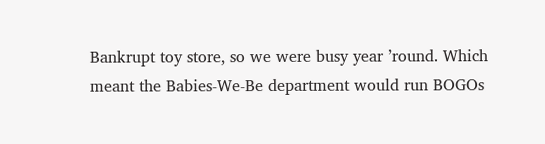Bankrupt toy store, so we were busy year ’round. Which meant the Babies-We-Be department would run BOGOs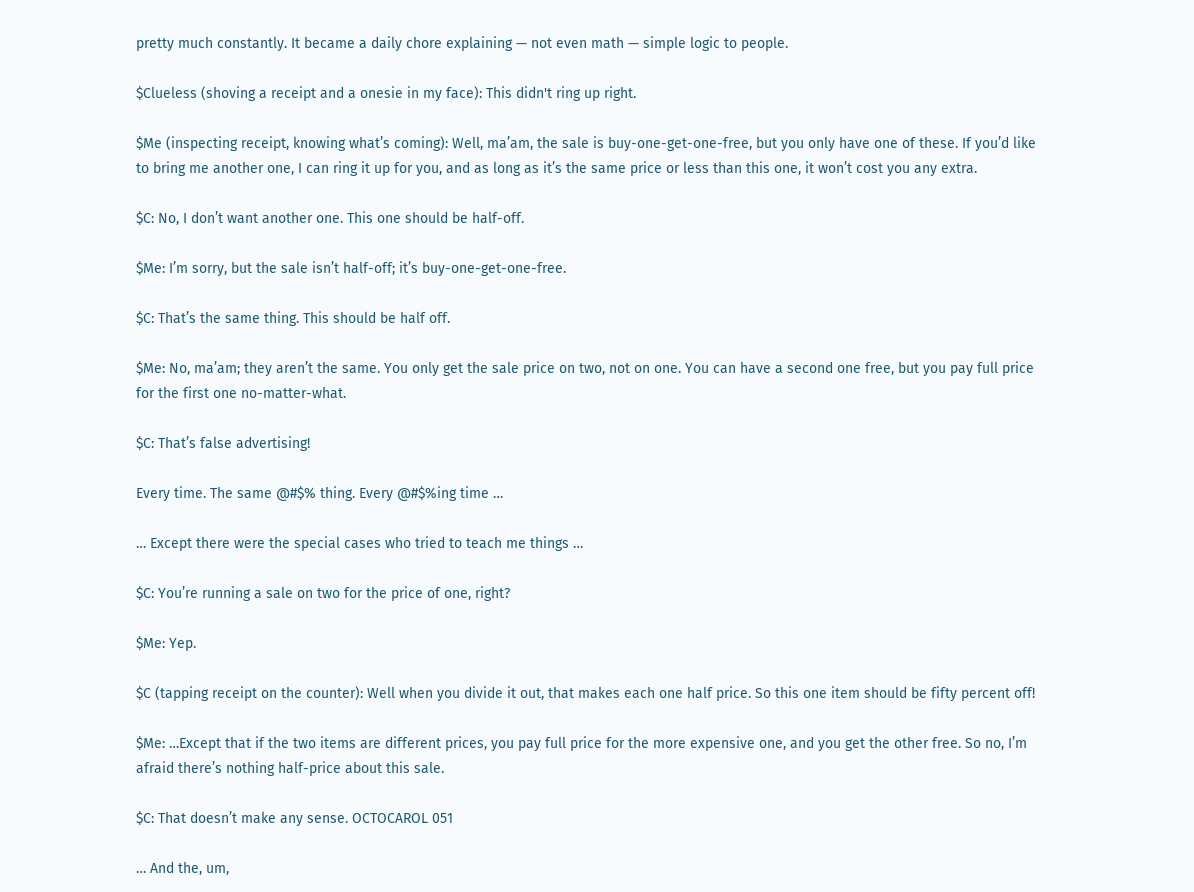pretty much constantly. It became a daily chore explaining — not even math — simple logic to people.

$Clueless (shoving a receipt and a onesie in my face): This didn't ring up right.

$Me (inspecting receipt, knowing what’s coming): Well, ma’am, the sale is buy-one-get-one-free, but you only have one of these. If you’d like to bring me another one, I can ring it up for you, and as long as it’s the same price or less than this one, it won’t cost you any extra.

$C: No, I don’t want another one. This one should be half-off.

$Me: I’m sorry, but the sale isn’t half-off; it’s buy-one-get-one-free.

$C: That’s the same thing. This should be half off.

$Me: No, ma’am; they aren’t the same. You only get the sale price on two, not on one. You can have a second one free, but you pay full price for the first one no-matter-what.

$C: That’s false advertising!

Every time. The same @#$% thing. Every @#$%ing time …

… Except there were the special cases who tried to teach me things …

$C: You’re running a sale on two for the price of one, right?

$Me: Yep.

$C (tapping receipt on the counter): Well when you divide it out, that makes each one half price. So this one item should be fifty percent off!

$Me: …Except that if the two items are different prices, you pay full price for the more expensive one, and you get the other free. So no, I’m afraid there’s nothing half-price about this sale.

$C: That doesn’t make any sense. OCTOCAROL 051

… And the, um,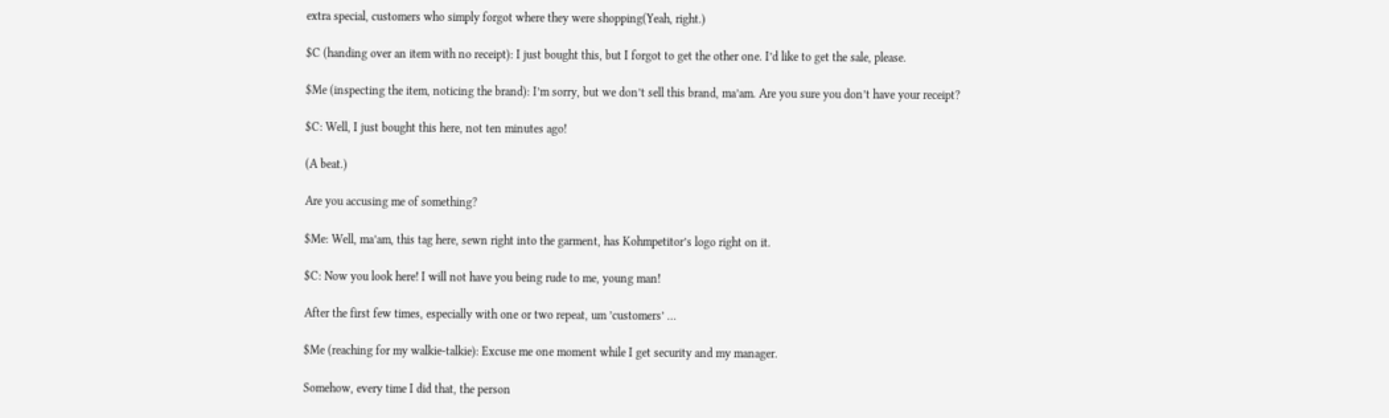extra special, customers who simply forgot where they were shopping(Yeah, right.)

$C (handing over an item with no receipt): I just bought this, but I forgot to get the other one. I’d like to get the sale, please.

$Me (inspecting the item, noticing the brand): I’m sorry, but we don’t sell this brand, ma’am. Are you sure you don’t have your receipt?

$C: Well, I just bought this here, not ten minutes ago!

(A beat.)

Are you accusing me of something?

$Me: Well, ma’am, this tag here, sewn right into the garment, has Kohmpetitor’s logo right on it.

$C: Now you look here! I will not have you being rude to me, young man!

After the first few times, especially with one or two repeat, um ’customers’ …

$Me (reaching for my walkie-talkie): Excuse me one moment while I get security and my manager.

Somehow, every time I did that, the person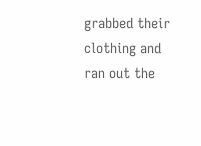grabbed their clothing and ran out the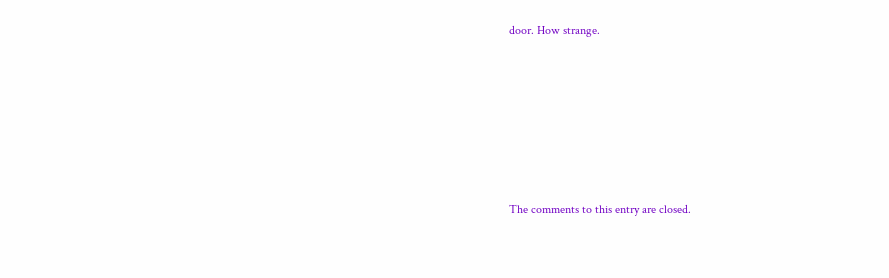door. How strange.







The comments to this entry are closed.